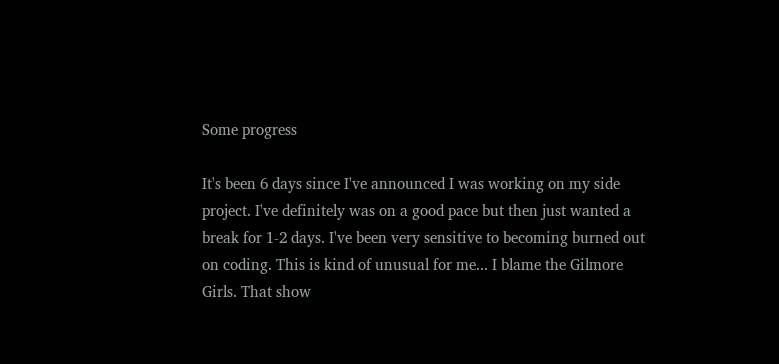Some progress

It's been 6 days since I've announced I was working on my side project. I've definitely was on a good pace but then just wanted a break for 1-2 days. I've been very sensitive to becoming burned out on coding. This is kind of unusual for me... I blame the Gilmore Girls. That show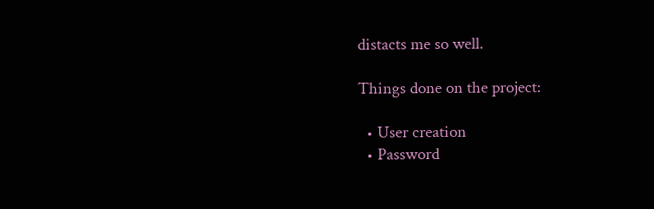distacts me so well.

Things done on the project:

  • User creation
  • Password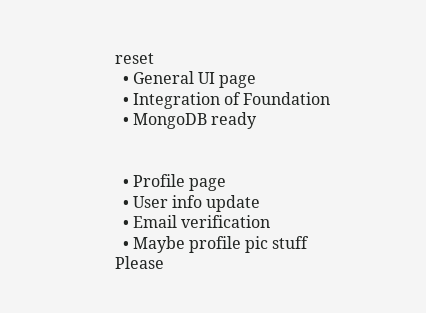reset
  • General UI page
  • Integration of Foundation
  • MongoDB ready


  • Profile page
  • User info update
  • Email verification
  • Maybe profile pic stuff
Please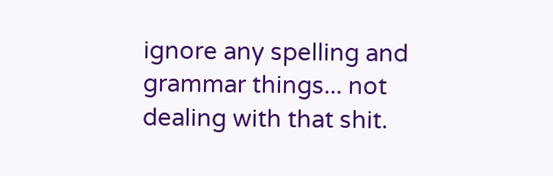ignore any spelling and grammar things... not dealing with that shit.